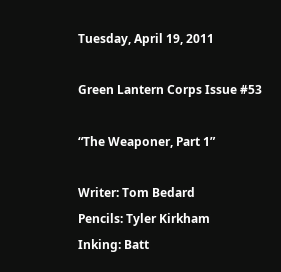Tuesday, April 19, 2011

Green Lantern Corps Issue #53

“The Weaponer, Part 1”

Writer: Tom Bedard
Pencils: Tyler Kirkham
Inking: Batt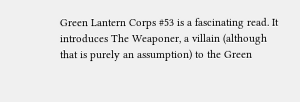Green Lantern Corps #53 is a fascinating read. It introduces The Weaponer, a villain (although that is purely an assumption) to the Green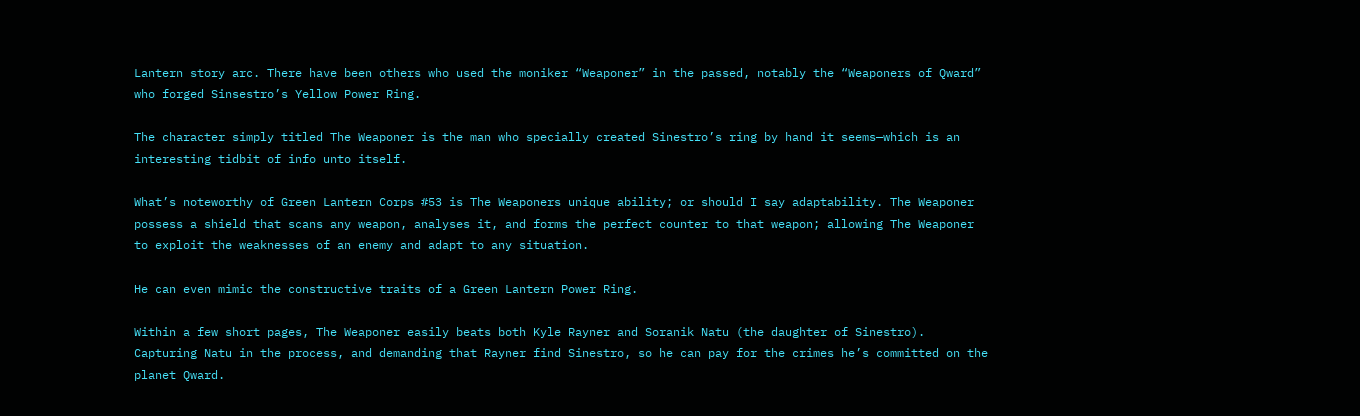Lantern story arc. There have been others who used the moniker “Weaponer” in the passed, notably the “Weaponers of Qward” who forged Sinsestro’s Yellow Power Ring.

The character simply titled The Weaponer is the man who specially created Sinestro’s ring by hand it seems—which is an interesting tidbit of info unto itself.

What’s noteworthy of Green Lantern Corps #53 is The Weaponers unique ability; or should I say adaptability. The Weaponer possess a shield that scans any weapon, analyses it, and forms the perfect counter to that weapon; allowing The Weaponer to exploit the weaknesses of an enemy and adapt to any situation.

He can even mimic the constructive traits of a Green Lantern Power Ring.

Within a few short pages, The Weaponer easily beats both Kyle Rayner and Soranik Natu (the daughter of Sinestro). Capturing Natu in the process, and demanding that Rayner find Sinestro, so he can pay for the crimes he’s committed on the planet Qward.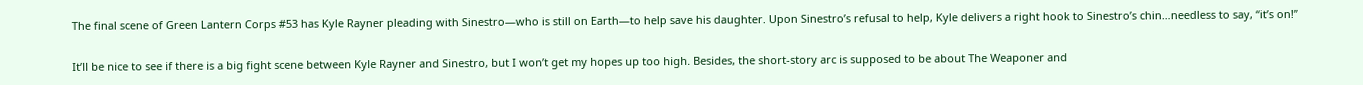The final scene of Green Lantern Corps #53 has Kyle Rayner pleading with Sinestro—who is still on Earth—to help save his daughter. Upon Sinestro’s refusal to help, Kyle delivers a right hook to Sinestro’s chin…needless to say, “it’s on!”

It’ll be nice to see if there is a big fight scene between Kyle Rayner and Sinestro, but I won’t get my hopes up too high. Besides, the short-story arc is supposed to be about The Weaponer and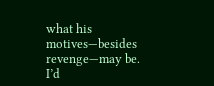what his motives—besides revenge—may be. I’d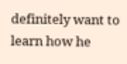definitely want to learn how he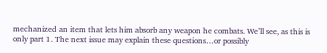mechanized an item that lets him absorb any weapon he combats. We’ll see, as this is only part 1. The next issue may explain these questions…or possibly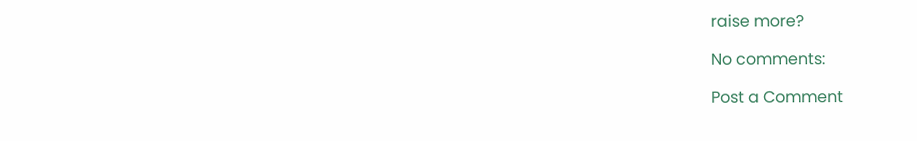raise more?

No comments:

Post a Comment